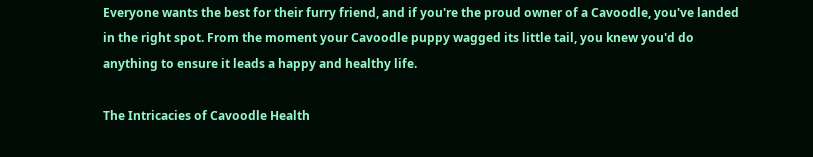Everyone wants the best for their furry friend, and if you're the proud owner of a Cavoodle, you've landed in the right spot. From the moment your Cavoodle puppy wagged its little tail, you knew you'd do anything to ensure it leads a happy and healthy life.

The Intricacies of Cavoodle Health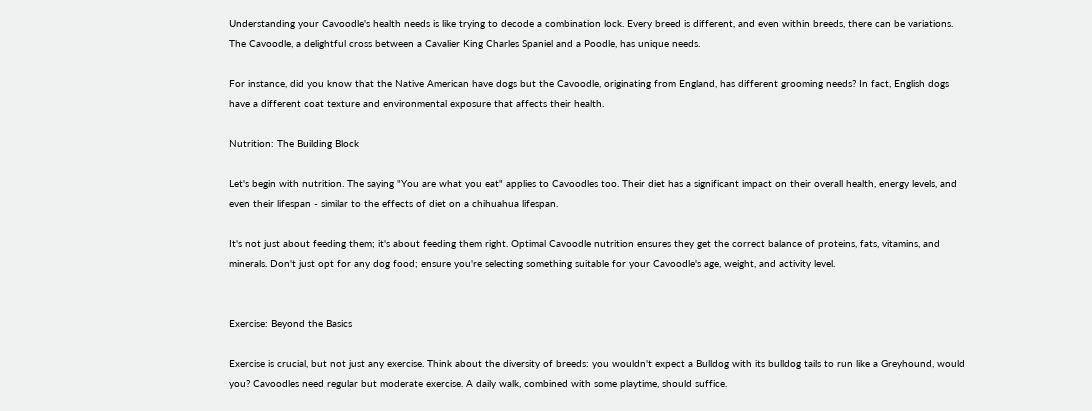Understanding your Cavoodle's health needs is like trying to decode a combination lock. Every breed is different, and even within breeds, there can be variations. The Cavoodle, a delightful cross between a Cavalier King Charles Spaniel and a Poodle, has unique needs.

For instance, did you know that the Native American have dogs but the Cavoodle, originating from England, has different grooming needs? In fact, English dogs have a different coat texture and environmental exposure that affects their health.

Nutrition: The Building Block

Let's begin with nutrition. The saying "You are what you eat" applies to Cavoodles too. Their diet has a significant impact on their overall health, energy levels, and even their lifespan - similar to the effects of diet on a chihuahua lifespan.

It's not just about feeding them; it's about feeding them right. Optimal Cavoodle nutrition ensures they get the correct balance of proteins, fats, vitamins, and minerals. Don't just opt for any dog food; ensure you're selecting something suitable for your Cavoodle's age, weight, and activity level.


Exercise: Beyond the Basics

Exercise is crucial, but not just any exercise. Think about the diversity of breeds: you wouldn't expect a Bulldog with its bulldog tails to run like a Greyhound, would you? Cavoodles need regular but moderate exercise. A daily walk, combined with some playtime, should suffice.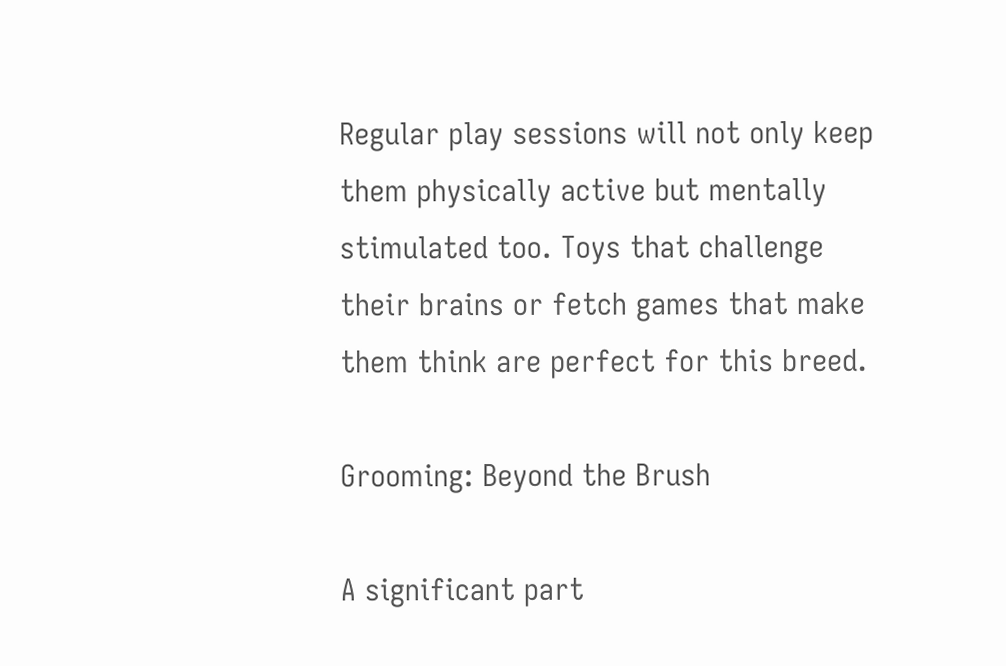Regular play sessions will not only keep them physically active but mentally stimulated too. Toys that challenge their brains or fetch games that make them think are perfect for this breed.

Grooming: Beyond the Brush

A significant part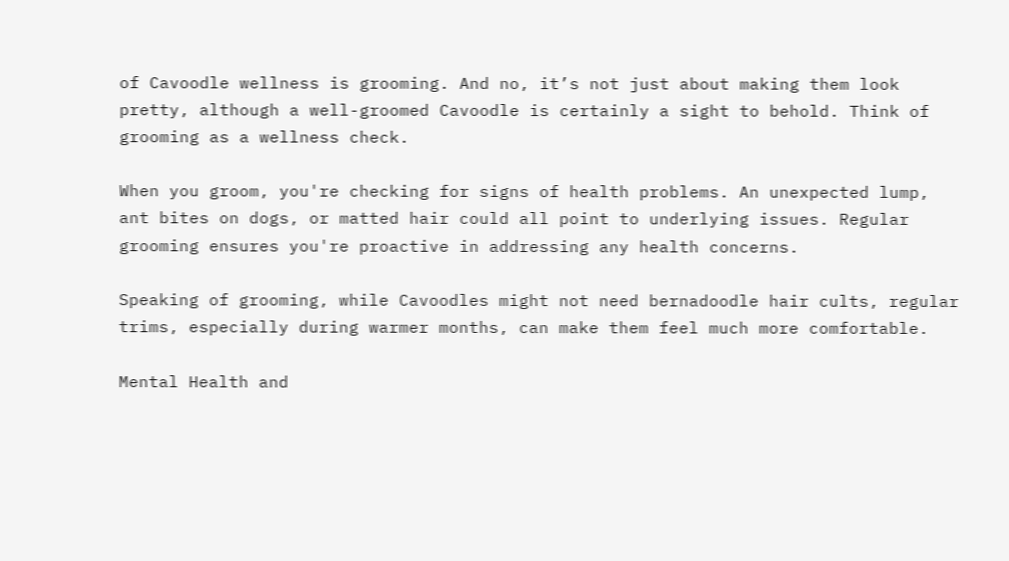of Cavoodle wellness is grooming. And no, it’s not just about making them look pretty, although a well-groomed Cavoodle is certainly a sight to behold. Think of grooming as a wellness check.

When you groom, you're checking for signs of health problems. An unexpected lump, ant bites on dogs, or matted hair could all point to underlying issues. Regular grooming ensures you're proactive in addressing any health concerns.

Speaking of grooming, while Cavoodles might not need bernadoodle hair cults, regular trims, especially during warmer months, can make them feel much more comfortable.

Mental Health and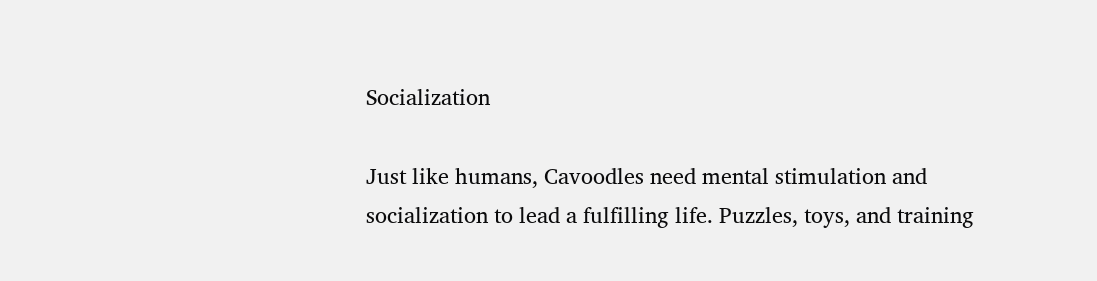Socialization

Just like humans, Cavoodles need mental stimulation and socialization to lead a fulfilling life. Puzzles, toys, and training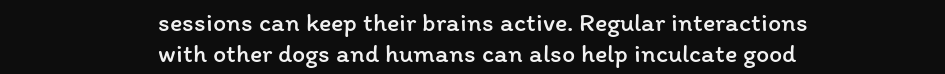sessions can keep their brains active. Regular interactions with other dogs and humans can also help inculcate good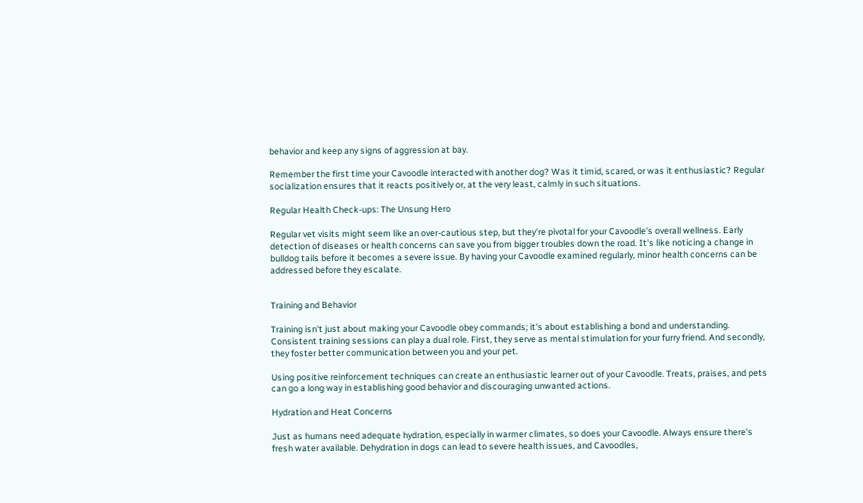behavior and keep any signs of aggression at bay.

Remember the first time your Cavoodle interacted with another dog? Was it timid, scared, or was it enthusiastic? Regular socialization ensures that it reacts positively or, at the very least, calmly in such situations.

Regular Health Check-ups: The Unsung Hero

Regular vet visits might seem like an over-cautious step, but they're pivotal for your Cavoodle's overall wellness. Early detection of diseases or health concerns can save you from bigger troubles down the road. It's like noticing a change in bulldog tails before it becomes a severe issue. By having your Cavoodle examined regularly, minor health concerns can be addressed before they escalate.


Training and Behavior

Training isn't just about making your Cavoodle obey commands; it's about establishing a bond and understanding. Consistent training sessions can play a dual role. First, they serve as mental stimulation for your furry friend. And secondly, they foster better communication between you and your pet.

Using positive reinforcement techniques can create an enthusiastic learner out of your Cavoodle. Treats, praises, and pets can go a long way in establishing good behavior and discouraging unwanted actions.

Hydration and Heat Concerns

Just as humans need adequate hydration, especially in warmer climates, so does your Cavoodle. Always ensure there's fresh water available. Dehydration in dogs can lead to severe health issues, and Cavoodles,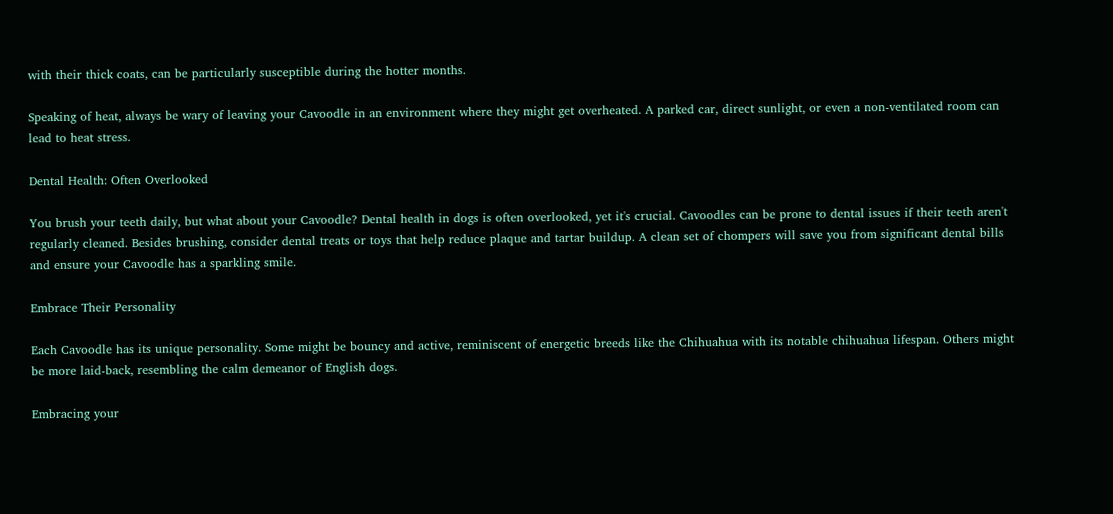with their thick coats, can be particularly susceptible during the hotter months.

Speaking of heat, always be wary of leaving your Cavoodle in an environment where they might get overheated. A parked car, direct sunlight, or even a non-ventilated room can lead to heat stress.

Dental Health: Often Overlooked

You brush your teeth daily, but what about your Cavoodle? Dental health in dogs is often overlooked, yet it's crucial. Cavoodles can be prone to dental issues if their teeth aren't regularly cleaned. Besides brushing, consider dental treats or toys that help reduce plaque and tartar buildup. A clean set of chompers will save you from significant dental bills and ensure your Cavoodle has a sparkling smile.

Embrace Their Personality

Each Cavoodle has its unique personality. Some might be bouncy and active, reminiscent of energetic breeds like the Chihuahua with its notable chihuahua lifespan. Others might be more laid-back, resembling the calm demeanor of English dogs.

Embracing your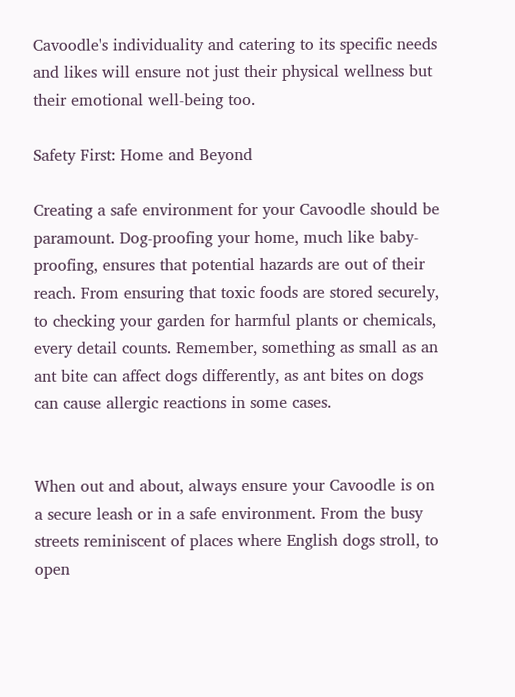Cavoodle's individuality and catering to its specific needs and likes will ensure not just their physical wellness but their emotional well-being too.

Safety First: Home and Beyond

Creating a safe environment for your Cavoodle should be paramount. Dog-proofing your home, much like baby-proofing, ensures that potential hazards are out of their reach. From ensuring that toxic foods are stored securely, to checking your garden for harmful plants or chemicals, every detail counts. Remember, something as small as an ant bite can affect dogs differently, as ant bites on dogs can cause allergic reactions in some cases.


When out and about, always ensure your Cavoodle is on a secure leash or in a safe environment. From the busy streets reminiscent of places where English dogs stroll, to open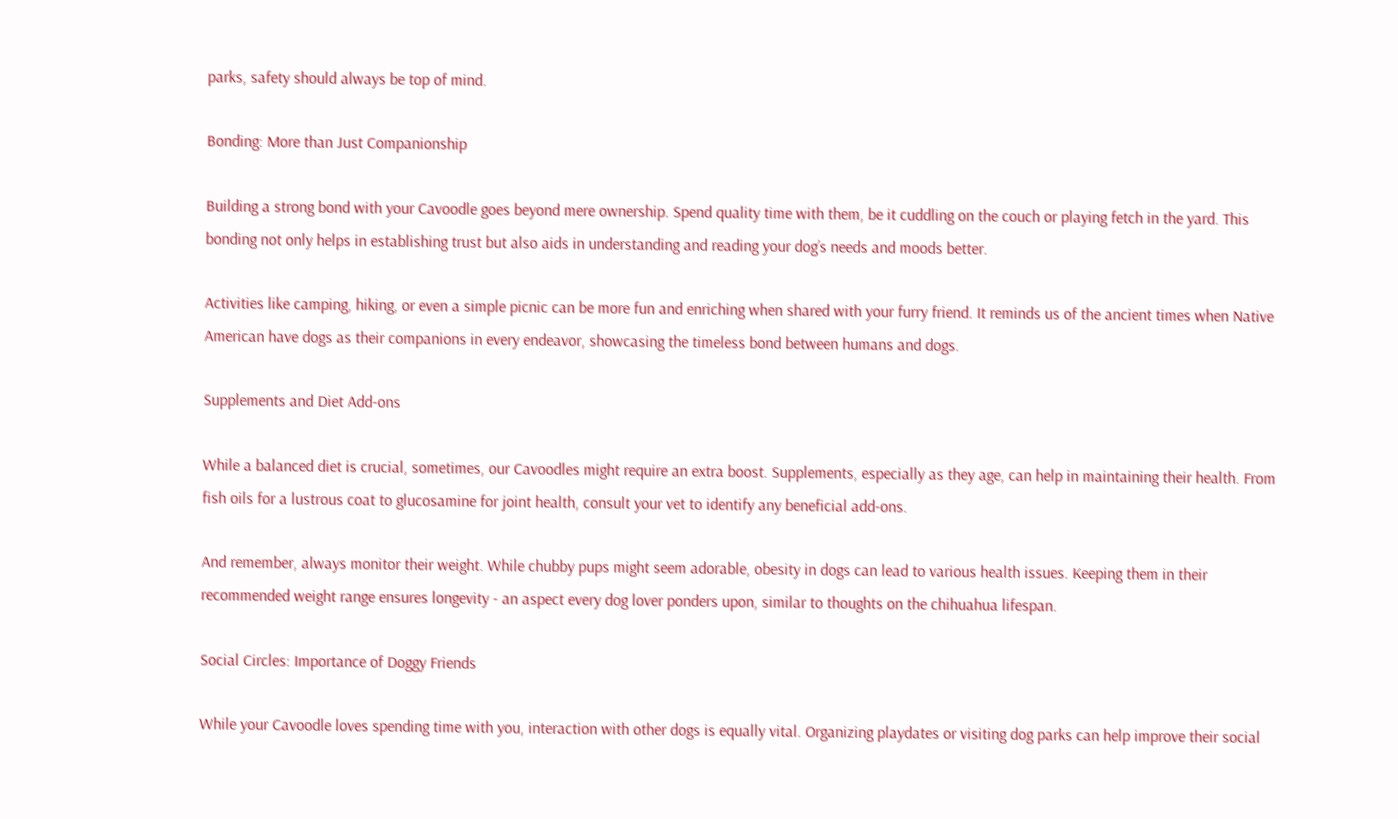parks, safety should always be top of mind.

Bonding: More than Just Companionship

Building a strong bond with your Cavoodle goes beyond mere ownership. Spend quality time with them, be it cuddling on the couch or playing fetch in the yard. This bonding not only helps in establishing trust but also aids in understanding and reading your dog’s needs and moods better.

Activities like camping, hiking, or even a simple picnic can be more fun and enriching when shared with your furry friend. It reminds us of the ancient times when Native American have dogs as their companions in every endeavor, showcasing the timeless bond between humans and dogs.

Supplements and Diet Add-ons

While a balanced diet is crucial, sometimes, our Cavoodles might require an extra boost. Supplements, especially as they age, can help in maintaining their health. From fish oils for a lustrous coat to glucosamine for joint health, consult your vet to identify any beneficial add-ons.

And remember, always monitor their weight. While chubby pups might seem adorable, obesity in dogs can lead to various health issues. Keeping them in their recommended weight range ensures longevity - an aspect every dog lover ponders upon, similar to thoughts on the chihuahua lifespan.

Social Circles: Importance of Doggy Friends

While your Cavoodle loves spending time with you, interaction with other dogs is equally vital. Organizing playdates or visiting dog parks can help improve their social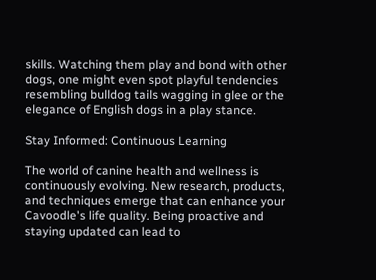skills. Watching them play and bond with other dogs, one might even spot playful tendencies resembling bulldog tails wagging in glee or the elegance of English dogs in a play stance.

Stay Informed: Continuous Learning

The world of canine health and wellness is continuously evolving. New research, products, and techniques emerge that can enhance your Cavoodle's life quality. Being proactive and staying updated can lead to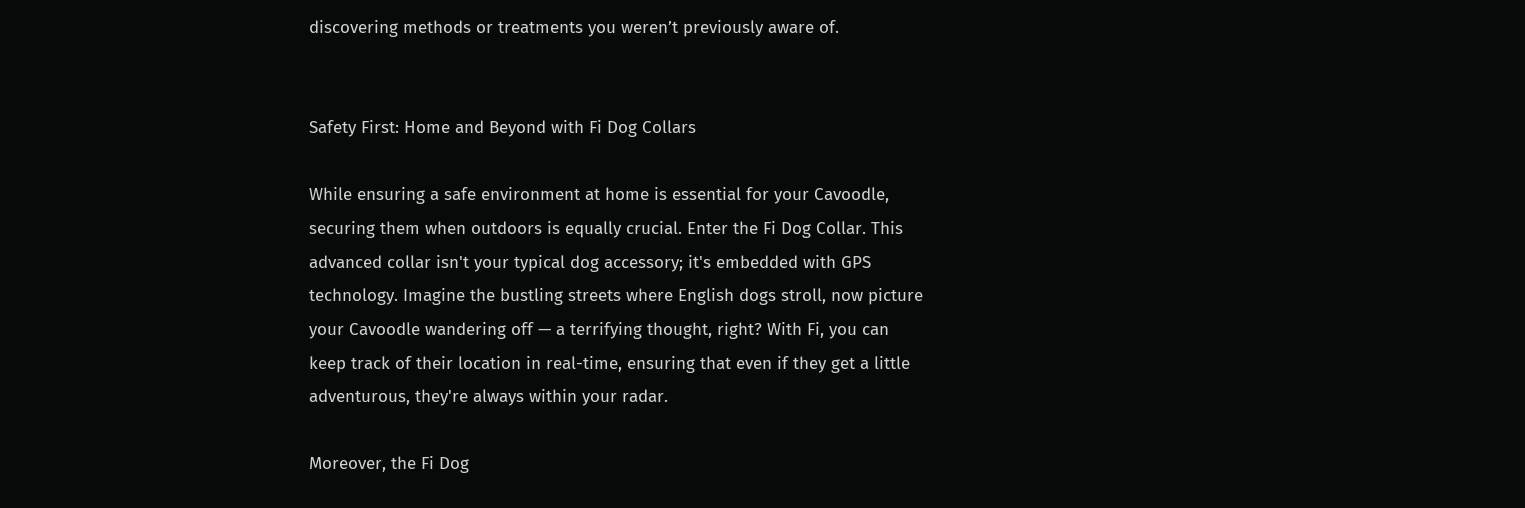discovering methods or treatments you weren’t previously aware of.


Safety First: Home and Beyond with Fi Dog Collars

While ensuring a safe environment at home is essential for your Cavoodle, securing them when outdoors is equally crucial. Enter the Fi Dog Collar. This advanced collar isn't your typical dog accessory; it's embedded with GPS technology. Imagine the bustling streets where English dogs stroll, now picture your Cavoodle wandering off — a terrifying thought, right? With Fi, you can keep track of their location in real-time, ensuring that even if they get a little adventurous, they're always within your radar.

Moreover, the Fi Dog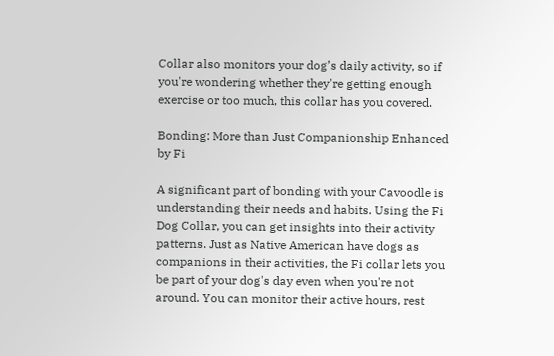Collar also monitors your dog’s daily activity, so if you're wondering whether they're getting enough exercise or too much, this collar has you covered.

Bonding: More than Just Companionship Enhanced by Fi

A significant part of bonding with your Cavoodle is understanding their needs and habits. Using the Fi Dog Collar, you can get insights into their activity patterns. Just as Native American have dogs as companions in their activities, the Fi collar lets you be part of your dog's day even when you're not around. You can monitor their active hours, rest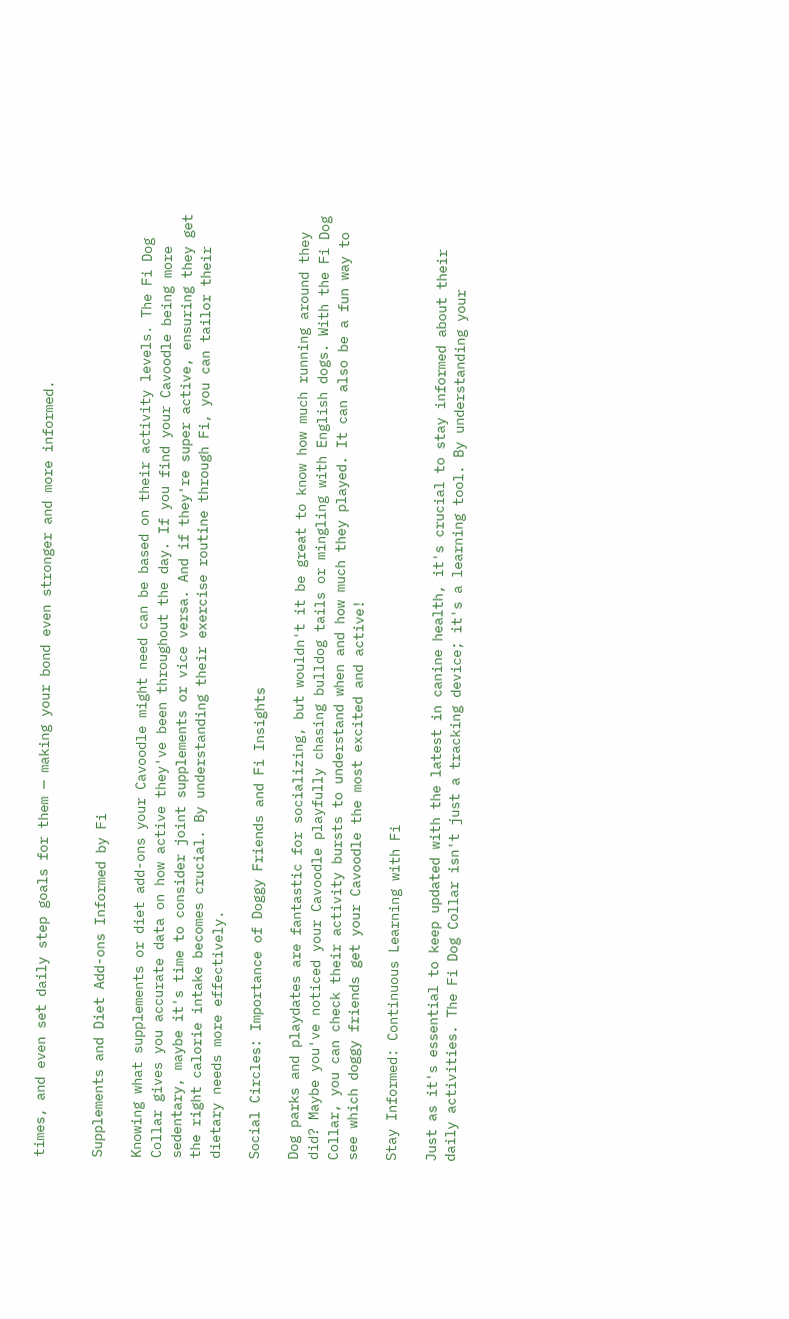times, and even set daily step goals for them — making your bond even stronger and more informed.


Supplements and Diet Add-ons Informed by Fi

Knowing what supplements or diet add-ons your Cavoodle might need can be based on their activity levels. The Fi Dog Collar gives you accurate data on how active they've been throughout the day. If you find your Cavoodle being more sedentary, maybe it's time to consider joint supplements or vice versa. And if they're super active, ensuring they get the right calorie intake becomes crucial. By understanding their exercise routine through Fi, you can tailor their dietary needs more effectively.

Social Circles: Importance of Doggy Friends and Fi Insights

Dog parks and playdates are fantastic for socializing, but wouldn't it be great to know how much running around they did? Maybe you've noticed your Cavoodle playfully chasing bulldog tails or mingling with English dogs. With the Fi Dog Collar, you can check their activity bursts to understand when and how much they played. It can also be a fun way to see which doggy friends get your Cavoodle the most excited and active!

Stay Informed: Continuous Learning with Fi

Just as it's essential to keep updated with the latest in canine health, it's crucial to stay informed about their daily activities. The Fi Dog Collar isn't just a tracking device; it's a learning tool. By understanding your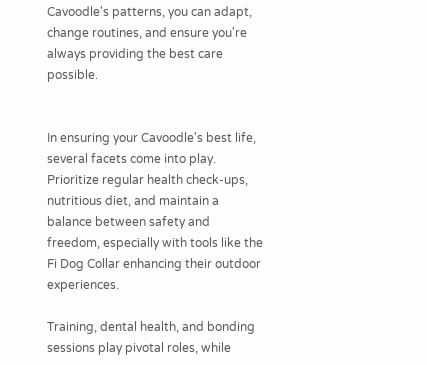Cavoodle's patterns, you can adapt, change routines, and ensure you're always providing the best care possible.


In ensuring your Cavoodle's best life, several facets come into play. Prioritize regular health check-ups, nutritious diet, and maintain a balance between safety and freedom, especially with tools like the Fi Dog Collar enhancing their outdoor experiences.

Training, dental health, and bonding sessions play pivotal roles, while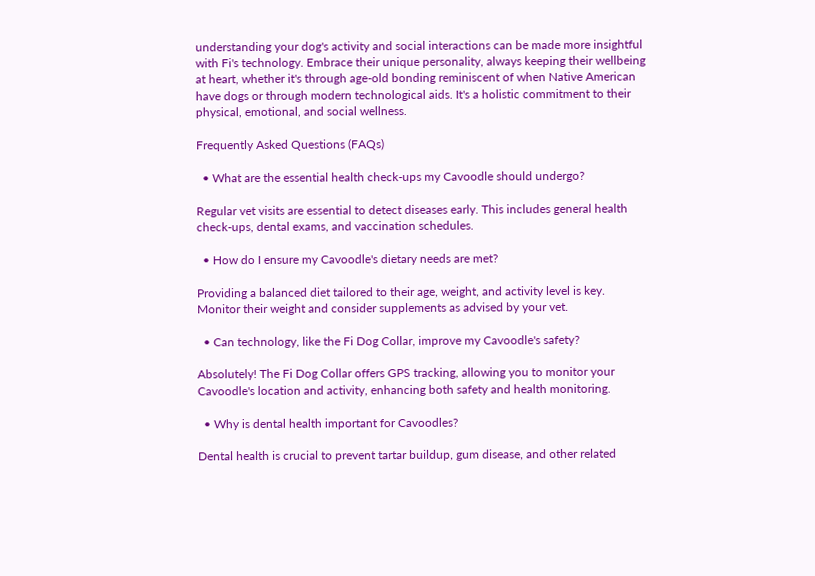understanding your dog's activity and social interactions can be made more insightful with Fi's technology. Embrace their unique personality, always keeping their wellbeing at heart, whether it's through age-old bonding reminiscent of when Native American have dogs or through modern technological aids. It's a holistic commitment to their physical, emotional, and social wellness.

Frequently Asked Questions (FAQs)

  • What are the essential health check-ups my Cavoodle should undergo?

Regular vet visits are essential to detect diseases early. This includes general health check-ups, dental exams, and vaccination schedules.

  • How do I ensure my Cavoodle's dietary needs are met?

Providing a balanced diet tailored to their age, weight, and activity level is key. Monitor their weight and consider supplements as advised by your vet.

  • Can technology, like the Fi Dog Collar, improve my Cavoodle's safety?

Absolutely! The Fi Dog Collar offers GPS tracking, allowing you to monitor your Cavoodle's location and activity, enhancing both safety and health monitoring.

  • Why is dental health important for Cavoodles?

Dental health is crucial to prevent tartar buildup, gum disease, and other related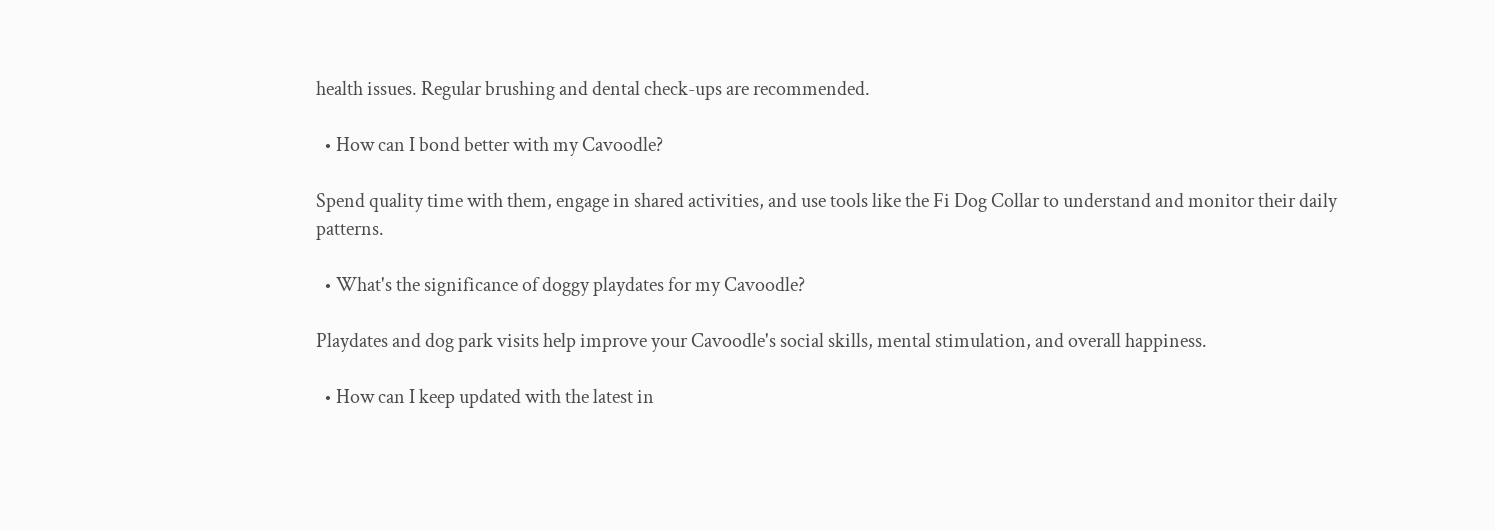health issues. Regular brushing and dental check-ups are recommended.

  • How can I bond better with my Cavoodle?

Spend quality time with them, engage in shared activities, and use tools like the Fi Dog Collar to understand and monitor their daily patterns.

  • What's the significance of doggy playdates for my Cavoodle?

Playdates and dog park visits help improve your Cavoodle's social skills, mental stimulation, and overall happiness.

  • How can I keep updated with the latest in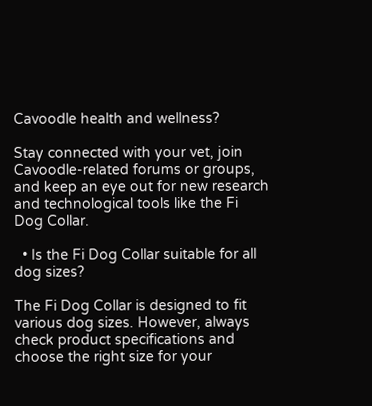Cavoodle health and wellness?

Stay connected with your vet, join Cavoodle-related forums or groups, and keep an eye out for new research and technological tools like the Fi Dog Collar.

  • Is the Fi Dog Collar suitable for all dog sizes?

The Fi Dog Collar is designed to fit various dog sizes. However, always check product specifications and choose the right size for your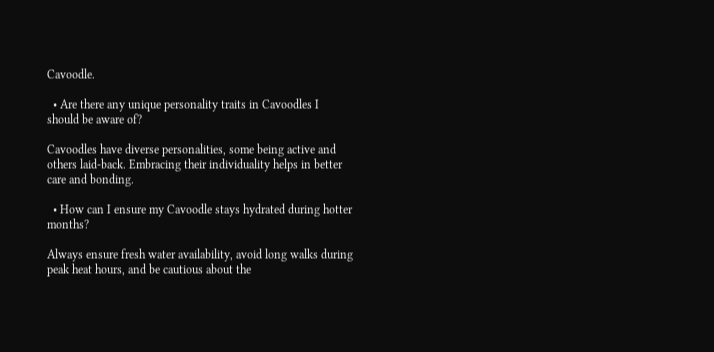Cavoodle.

  • Are there any unique personality traits in Cavoodles I should be aware of?

Cavoodles have diverse personalities, some being active and others laid-back. Embracing their individuality helps in better care and bonding.

  • How can I ensure my Cavoodle stays hydrated during hotter months?

Always ensure fresh water availability, avoid long walks during peak heat hours, and be cautious about the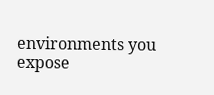environments you expose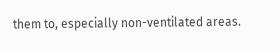them to, especially non-ventilated areas.